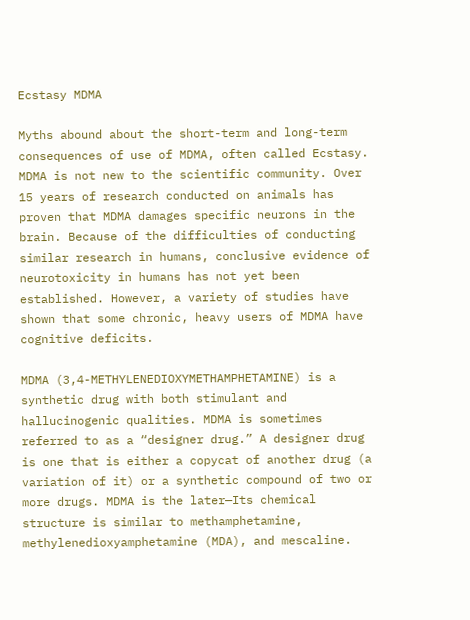Ecstasy MDMA

Myths abound about the short-term and long-term consequences of use of MDMA, often called Ecstasy. MDMA is not new to the scientific community. Over 15 years of research conducted on animals has proven that MDMA damages specific neurons in the brain. Because of the difficulties of conducting similar research in humans, conclusive evidence of neurotoxicity in humans has not yet been established. However, a variety of studies have shown that some chronic, heavy users of MDMA have cognitive deficits.

MDMA (3,4-METHYLENEDIOXYMETHAMPHETAMINE) is a synthetic drug with both stimulant and hallucinogenic qualities. MDMA is sometimes referred to as a “designer drug.” A designer drug is one that is either a copycat of another drug (a variation of it) or a synthetic compound of two or more drugs. MDMA is the later—Its chemical structure is similar to methamphetamine, methylenedioxyamphetamine (MDA), and mescaline.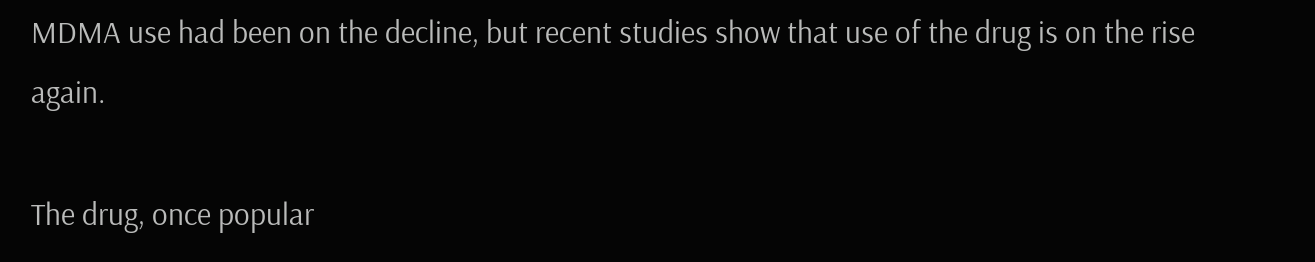MDMA use had been on the decline, but recent studies show that use of the drug is on the rise again.

The drug, once popular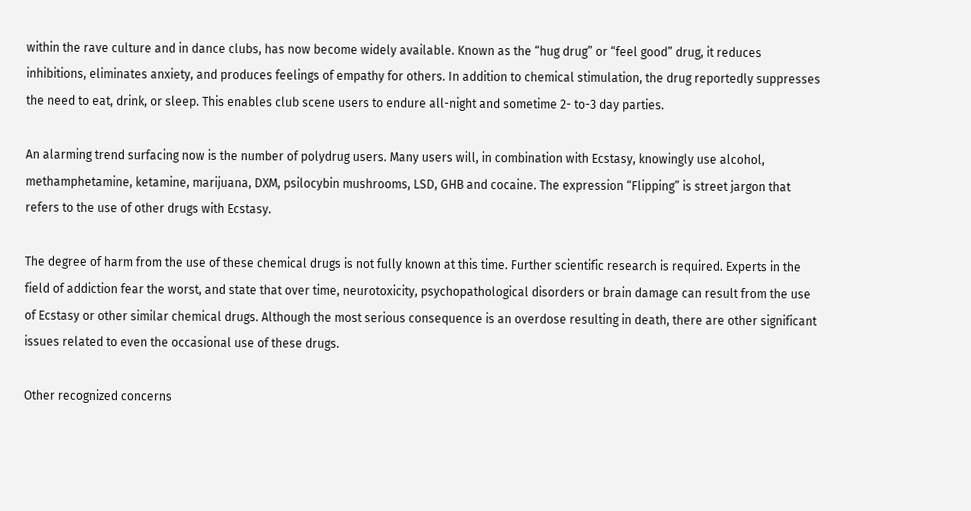within the rave culture and in dance clubs, has now become widely available. Known as the “hug drug” or “feel good” drug, it reduces inhibitions, eliminates anxiety, and produces feelings of empathy for others. In addition to chemical stimulation, the drug reportedly suppresses the need to eat, drink, or sleep. This enables club scene users to endure all-night and sometime 2- to-3 day parties.

An alarming trend surfacing now is the number of polydrug users. Many users will, in combination with Ecstasy, knowingly use alcohol, methamphetamine, ketamine, marijuana, DXM, psilocybin mushrooms, LSD, GHB and cocaine. The expression “Flipping” is street jargon that refers to the use of other drugs with Ecstasy.

The degree of harm from the use of these chemical drugs is not fully known at this time. Further scientific research is required. Experts in the field of addiction fear the worst, and state that over time, neurotoxicity, psychopathological disorders or brain damage can result from the use of Ecstasy or other similar chemical drugs. Although the most serious consequence is an overdose resulting in death, there are other significant issues related to even the occasional use of these drugs.

Other recognized concerns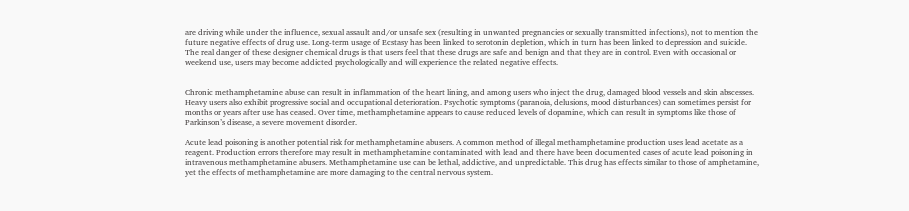are driving while under the influence, sexual assault and/or unsafe sex (resulting in unwanted pregnancies or sexually transmitted infections), not to mention the future negative effects of drug use. Long-term usage of Ecstasy has been linked to serotonin depletion, which in turn has been linked to depression and suicide. The real danger of these designer chemical drugs is that users feel that these drugs are safe and benign and that they are in control. Even with occasional or weekend use, users may become addicted psychologically and will experience the related negative effects.


Chronic methamphetamine abuse can result in inflammation of the heart lining, and among users who inject the drug, damaged blood vessels and skin abscesses. Heavy users also exhibit progressive social and occupational deterioration. Psychotic symptoms (paranoia, delusions, mood disturbances) can sometimes persist for months or years after use has ceased. Over time, methamphetamine appears to cause reduced levels of dopamine, which can result in symptoms like those of Parkinson’s disease, a severe movement disorder.

Acute lead poisoning is another potential risk for methamphetamine abusers. A common method of illegal methamphetamine production uses lead acetate as a reagent. Production errors therefore may result in methamphetamine contaminated with lead and there have been documented cases of acute lead poisoning in intravenous methamphetamine abusers. Methamphetamine use can be lethal, addictive, and unpredictable. This drug has effects similar to those of amphetamine, yet the effects of methamphetamine are more damaging to the central nervous system.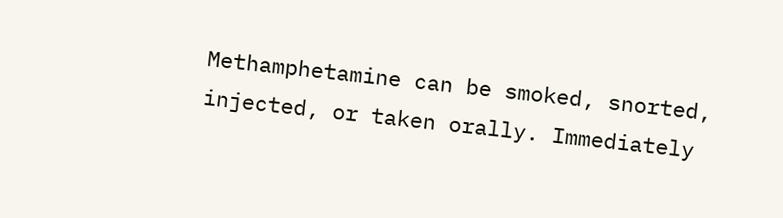Methamphetamine can be smoked, snorted, injected, or taken orally. Immediately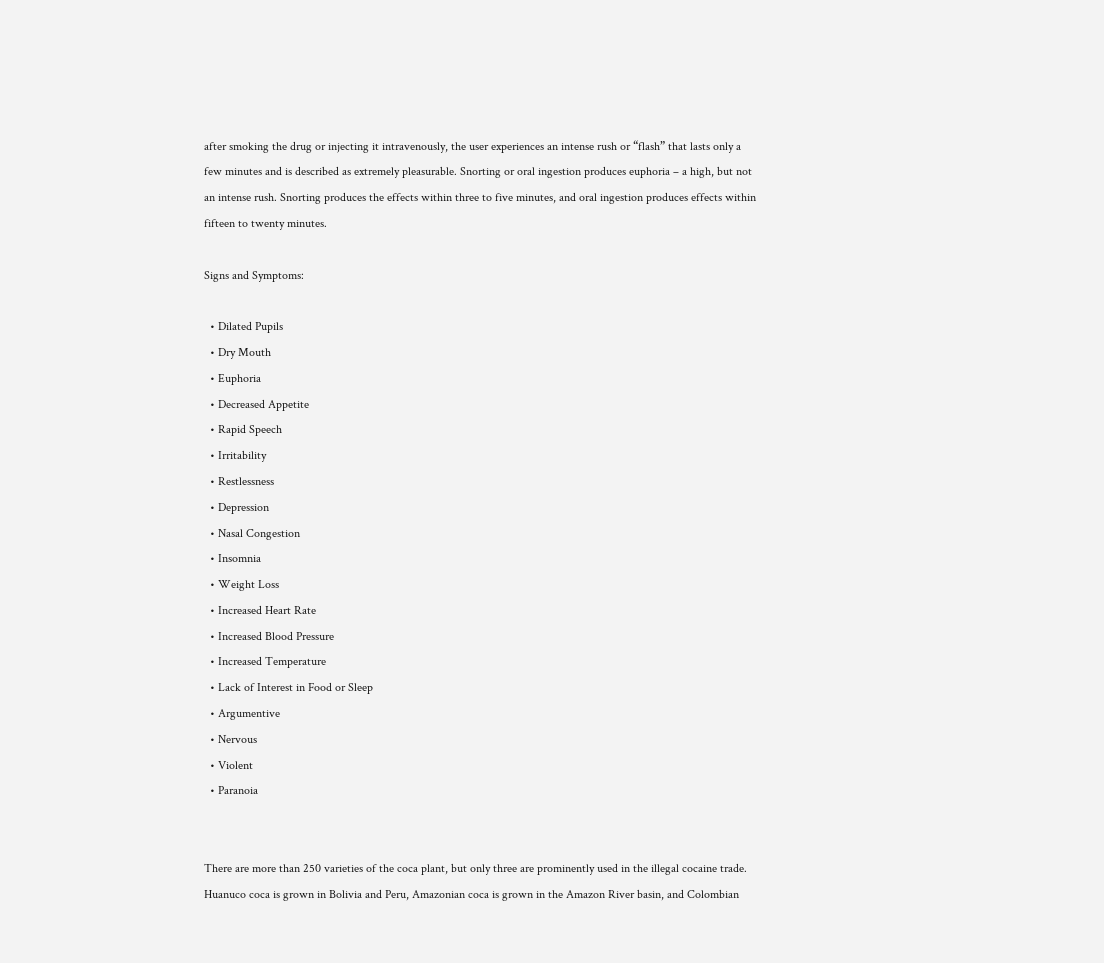after smoking the drug or injecting it intravenously, the user experiences an intense rush or “flash” that lasts only a few minutes and is described as extremely pleasurable. Snorting or oral ingestion produces euphoria – a high, but not an intense rush. Snorting produces the effects within three to five minutes, and oral ingestion produces effects within fifteen to twenty minutes.

Signs and Symptoms:

  • Dilated Pupils
  • Dry Mouth
  • Euphoria
  • Decreased Appetite
  • Rapid Speech
  • Irritability
  • Restlessness
  • Depression
  • Nasal Congestion
  • Insomnia
  • Weight Loss
  • Increased Heart Rate
  • Increased Blood Pressure
  • Increased Temperature
  • Lack of Interest in Food or Sleep
  • Argumentive
  • Nervous
  • Violent
  • Paranoia


There are more than 250 varieties of the coca plant, but only three are prominently used in the illegal cocaine trade. Huanuco coca is grown in Bolivia and Peru, Amazonian coca is grown in the Amazon River basin, and Colombian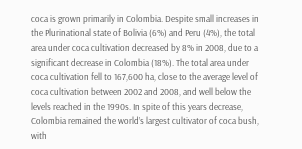coca is grown primarily in Colombia. Despite small increases in the Plurinational state of Bolivia (6%) and Peru (4%), the total area under coca cultivation decreased by 8% in 2008, due to a significant decrease in Colombia (18%). The total area under coca cultivation fell to 167,600 ha, close to the average level of coca cultivation between 2002 and 2008, and well below the levels reached in the 1990s. In spite of this years decrease, Colombia remained the world’s largest cultivator of coca bush, with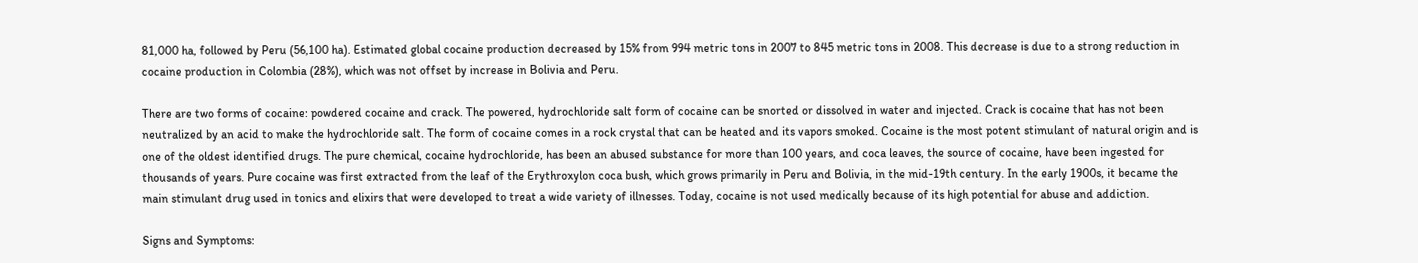81,000 ha, followed by Peru (56,100 ha). Estimated global cocaine production decreased by 15% from 994 metric tons in 2007 to 845 metric tons in 2008. This decrease is due to a strong reduction in cocaine production in Colombia (28%), which was not offset by increase in Bolivia and Peru.

There are two forms of cocaine: powdered cocaine and crack. The powered, hydrochloride salt form of cocaine can be snorted or dissolved in water and injected. Crack is cocaine that has not been neutralized by an acid to make the hydrochloride salt. The form of cocaine comes in a rock crystal that can be heated and its vapors smoked. Cocaine is the most potent stimulant of natural origin and is one of the oldest identified drugs. The pure chemical, cocaine hydrochloride, has been an abused substance for more than 100 years, and coca leaves, the source of cocaine, have been ingested for thousands of years. Pure cocaine was first extracted from the leaf of the Erythroxylon coca bush, which grows primarily in Peru and Bolivia, in the mid-19th century. In the early 1900s, it became the main stimulant drug used in tonics and elixirs that were developed to treat a wide variety of illnesses. Today, cocaine is not used medically because of its high potential for abuse and addiction.

Signs and Symptoms: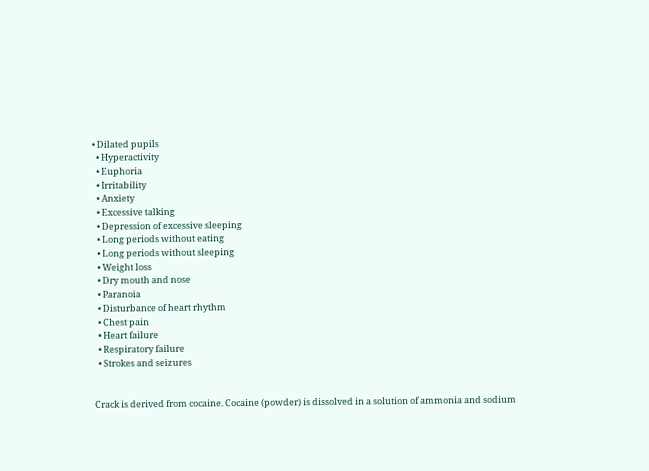• Dilated pupils
  • Hyperactivity
  • Euphoria
  • Irritability
  • Anxiety
  • Excessive talking
  • Depression of excessive sleeping
  • Long periods without eating
  • Long periods without sleeping
  • Weight loss
  • Dry mouth and nose
  • Paranoia
  • Disturbance of heart rhythm
  • Chest pain
  • Heart failure
  • Respiratory failure
  • Strokes and seizures


Crack is derived from cocaine. Cocaine (powder) is dissolved in a solution of ammonia and sodium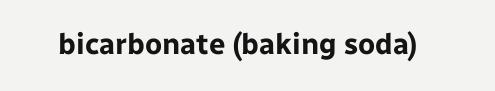bicarbonate (baking soda)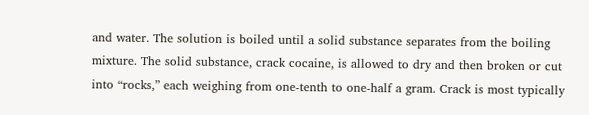and water. The solution is boiled until a solid substance separates from the boiling mixture. The solid substance, crack cocaine, is allowed to dry and then broken or cut into “rocks,” each weighing from one-tenth to one-half a gram. Crack is most typically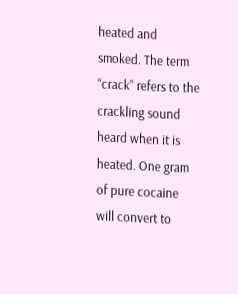heated and smoked. The term “crack” refers to the crackling sound heard when it is heated. One gram of pure cocaine will convert to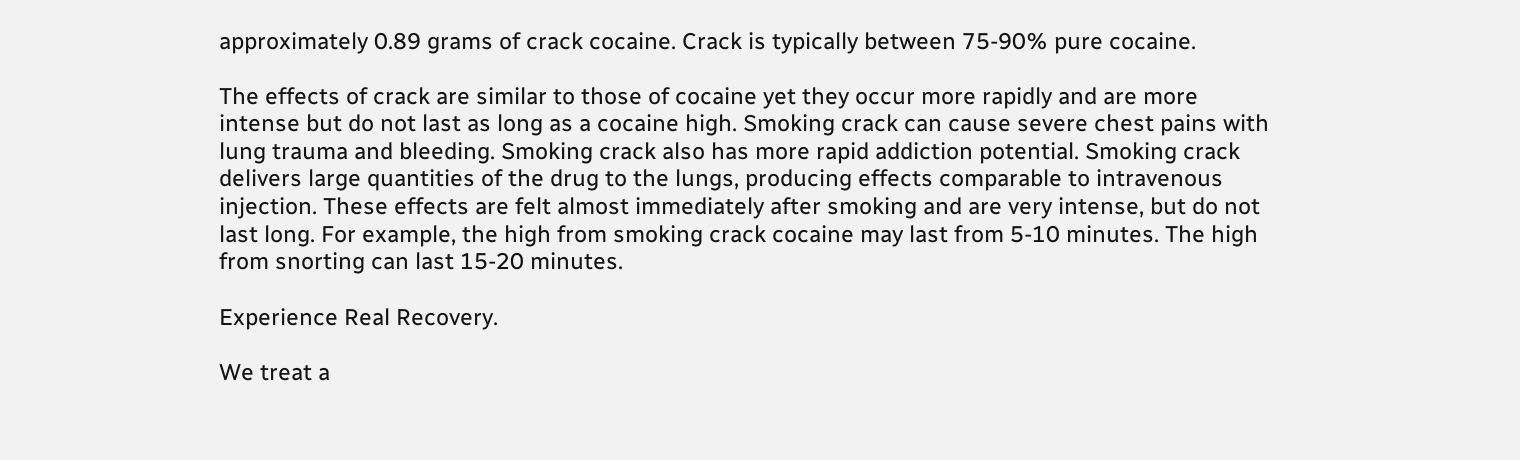approximately 0.89 grams of crack cocaine. Crack is typically between 75-90% pure cocaine.

The effects of crack are similar to those of cocaine yet they occur more rapidly and are more intense but do not last as long as a cocaine high. Smoking crack can cause severe chest pains with lung trauma and bleeding. Smoking crack also has more rapid addiction potential. Smoking crack delivers large quantities of the drug to the lungs, producing effects comparable to intravenous injection. These effects are felt almost immediately after smoking and are very intense, but do not last long. For example, the high from smoking crack cocaine may last from 5-10 minutes. The high from snorting can last 15-20 minutes.

Experience Real Recovery.

We treat a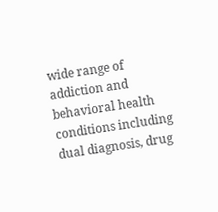wide range of addiction and behavioral health conditions including dual diagnosis, drug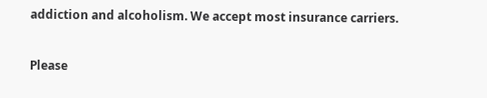addiction and alcoholism. We accept most insurance carriers.

Please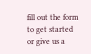fill out the form to get started or give us a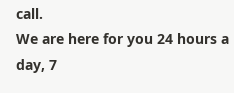call.
We are here for you 24 hours a day, 7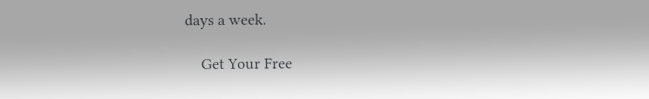days a week.

    Get Your Free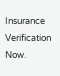Insurance Verification Now.